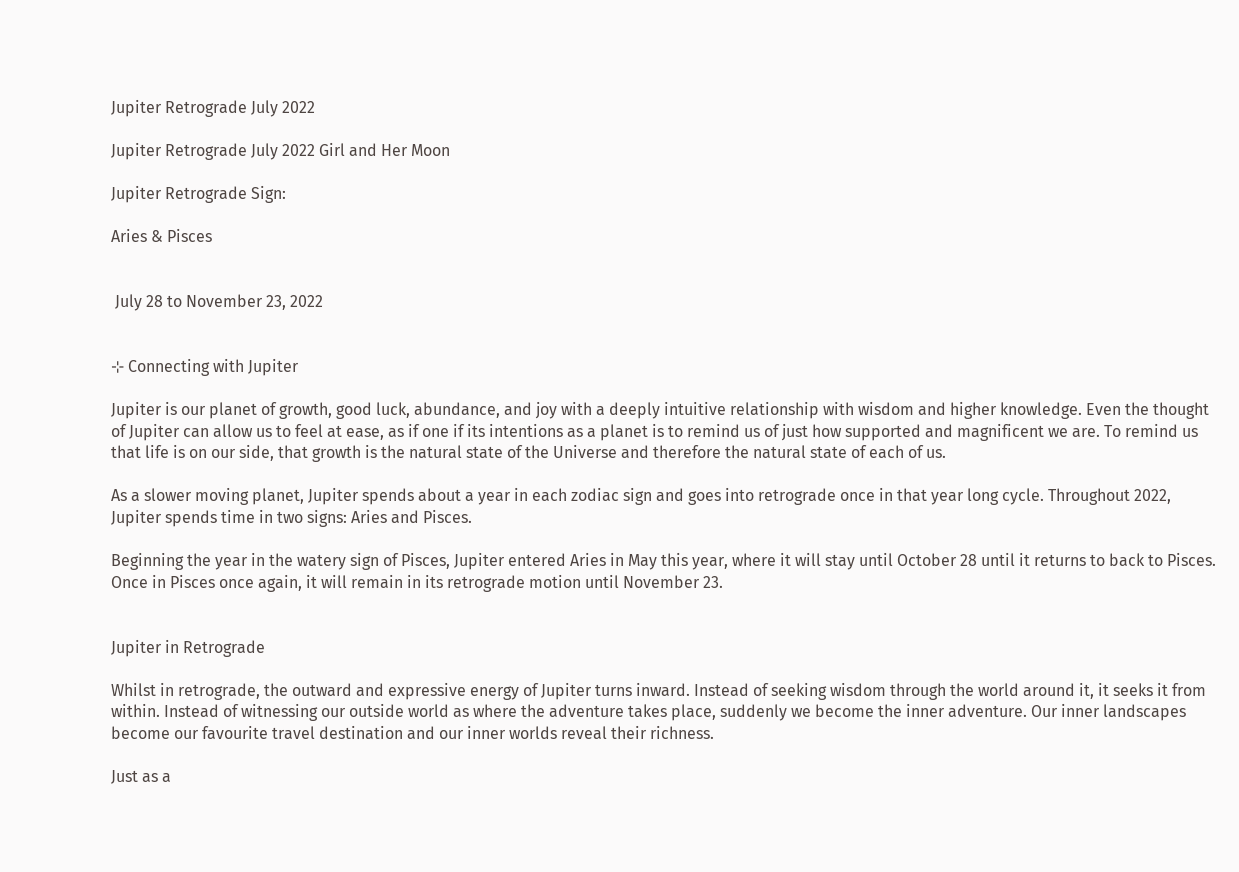Jupiter Retrograde July 2022

Jupiter Retrograde July 2022 Girl and Her Moon

Jupiter Retrograde Sign:

Aries & Pisces


 July 28 to November 23, 2022


⊹ Connecting with Jupiter

Jupiter is our planet of growth, good luck, abundance, and joy with a deeply intuitive relationship with wisdom and higher knowledge. Even the thought of Jupiter can allow us to feel at ease, as if one if its intentions as a planet is to remind us of just how supported and magnificent we are. To remind us that life is on our side, that growth is the natural state of the Universe and therefore the natural state of each of us.

As a slower moving planet, Jupiter spends about a year in each zodiac sign and goes into retrograde once in that year long cycle. Throughout 2022, Jupiter spends time in two signs: Aries and Pisces.

Beginning the year in the watery sign of Pisces, Jupiter entered Aries in May this year, where it will stay until October 28 until it returns to back to Pisces. Once in Pisces once again, it will remain in its retrograde motion until November 23.


Jupiter in Retrograde

Whilst in retrograde, the outward and expressive energy of Jupiter turns inward. Instead of seeking wisdom through the world around it, it seeks it from within. Instead of witnessing our outside world as where the adventure takes place, suddenly we become the inner adventure. Our inner landscapes become our favourite travel destination and our inner worlds reveal their richness.

Just as a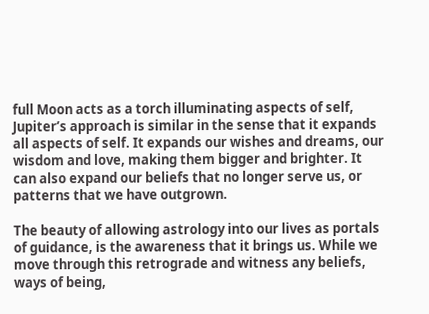full Moon acts as a torch illuminating aspects of self, Jupiter’s approach is similar in the sense that it expands all aspects of self. It expands our wishes and dreams, our wisdom and love, making them bigger and brighter. It can also expand our beliefs that no longer serve us, or patterns that we have outgrown.

The beauty of allowing astrology into our lives as portals of guidance, is the awareness that it brings us. While we move through this retrograde and witness any beliefs, ways of being,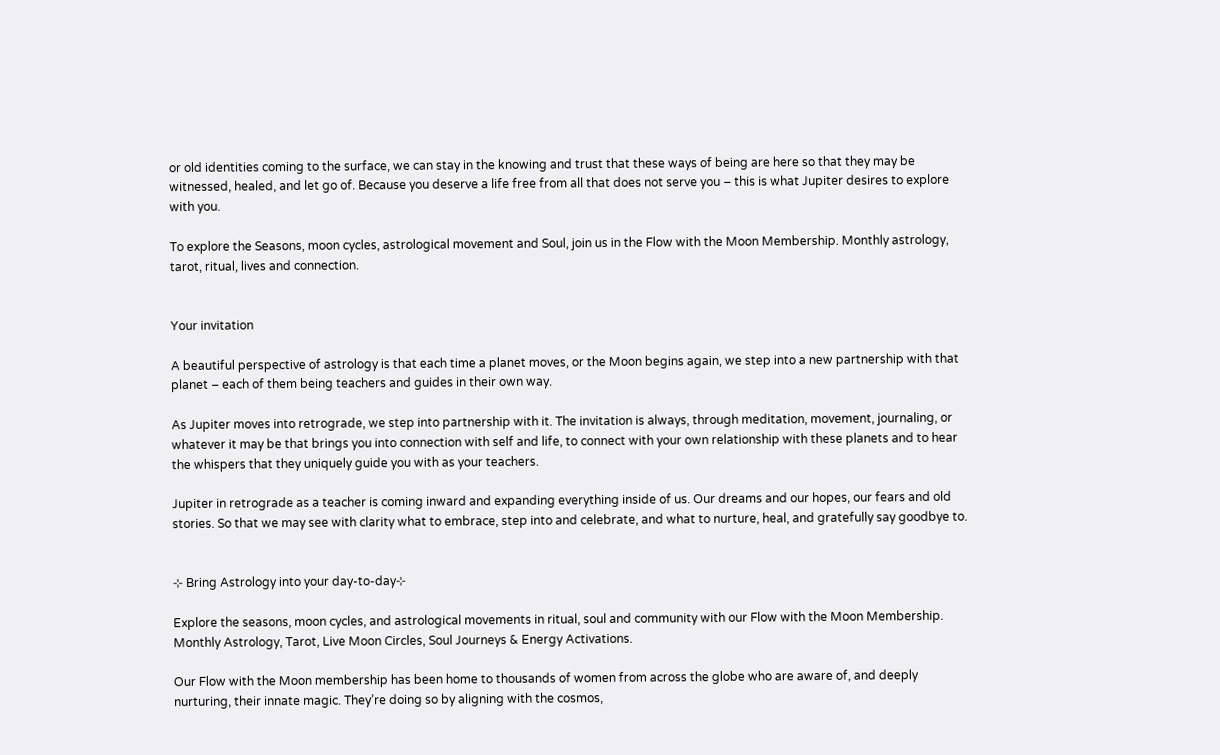or old identities coming to the surface, we can stay in the knowing and trust that these ways of being are here so that they may be witnessed, healed, and let go of. Because you deserve a life free from all that does not serve you – this is what Jupiter desires to explore with you.

To explore the Seasons, moon cycles, astrological movement and Soul, join us in the Flow with the Moon Membership. Monthly astrology, tarot, ritual, lives and connection.


Your invitation

A beautiful perspective of astrology is that each time a planet moves, or the Moon begins again, we step into a new partnership with that planet – each of them being teachers and guides in their own way.

As Jupiter moves into retrograde, we step into partnership with it. The invitation is always, through meditation, movement, journaling, or whatever it may be that brings you into connection with self and life, to connect with your own relationship with these planets and to hear the whispers that they uniquely guide you with as your teachers.

Jupiter in retrograde as a teacher is coming inward and expanding everything inside of us. Our dreams and our hopes, our fears and old stories. So that we may see with clarity what to embrace, step into and celebrate, and what to nurture, heal, and gratefully say goodbye to.


⊹ Bring Astrology into your day-to-day⊹

Explore the seasons, moon cycles, and astrological movements in ritual, soul and community with our Flow with the Moon Membership.
Monthly Astrology, Tarot, Live Moon Circles, Soul Journeys & Energy Activations.

Our Flow with the Moon membership has been home to thousands of women from across the globe who are aware of, and deeply nurturing, their innate magic. They’re doing so by aligning with the cosmos,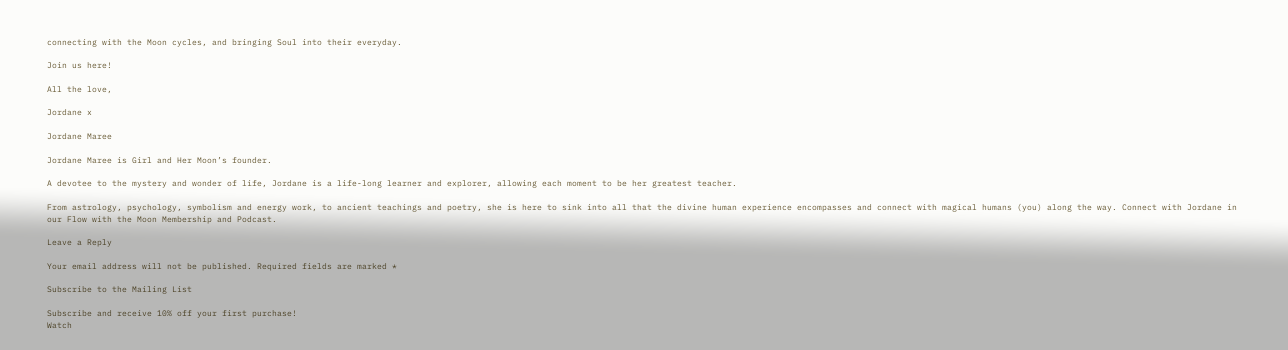connecting with the Moon cycles, and bringing Soul into their everyday.

Join us here!

All the love,

Jordane x

Jordane Maree

Jordane Maree is Girl and Her Moon’s founder.

A devotee to the mystery and wonder of life, Jordane is a life-long learner and explorer, allowing each moment to be her greatest teacher.

From astrology, psychology, symbolism and energy work, to ancient teachings and poetry, she is here to sink into all that the divine human experience encompasses and connect with magical humans (you) along the way. Connect with Jordane in our Flow with the Moon Membership and Podcast.

Leave a Reply

Your email address will not be published. Required fields are marked *

Subscribe to the Mailing List

Subscribe and receive 10% off your first purchase!
Watch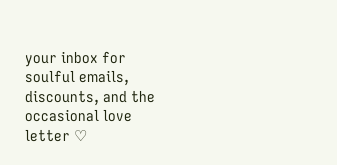your inbox for soulful emails, discounts, and the occasional love letter ♡